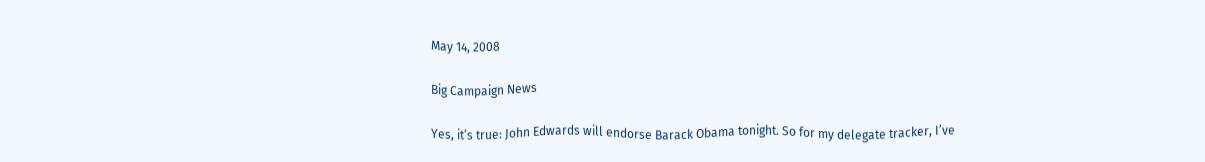May 14, 2008

Big Campaign News

Yes, it’s true: John Edwards will endorse Barack Obama tonight. So for my delegate tracker, I’ve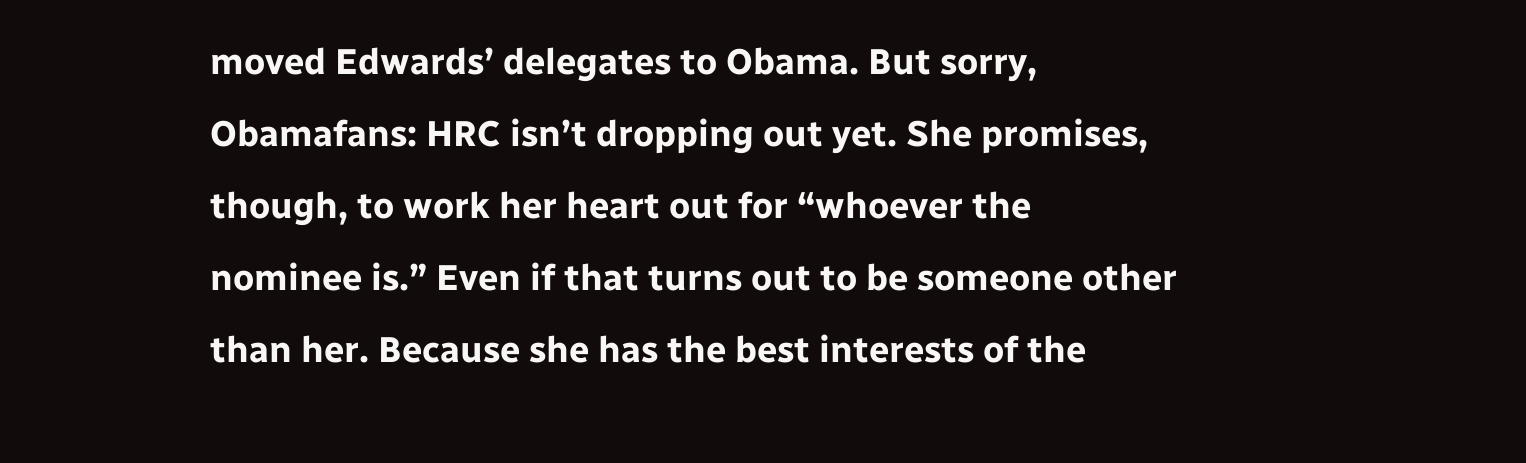moved Edwards’ delegates to Obama. But sorry, Obamafans: HRC isn’t dropping out yet. She promises, though, to work her heart out for “whoever the nominee is.” Even if that turns out to be someone other than her. Because she has the best interests of the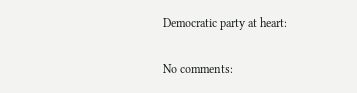Democratic party at heart:

No comments: